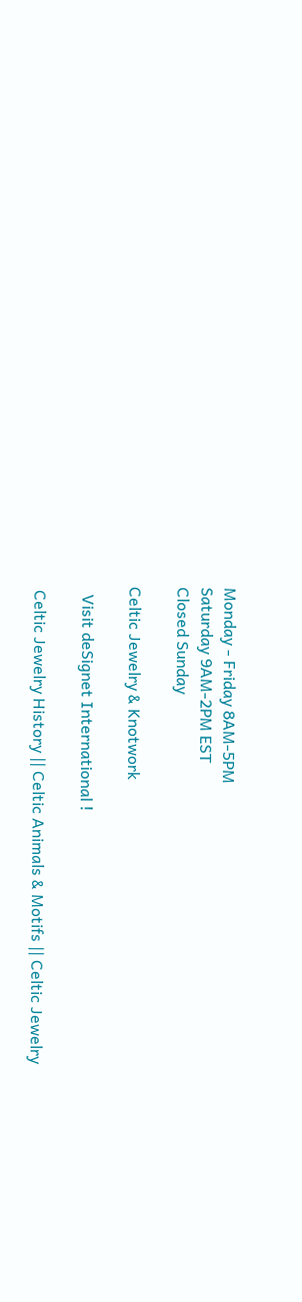Monday - Friday 8AM-5PM
Saturday 9AM-2PM EST
Closed Sunday

Celtic Jewelry & Knotwork

  Visit deSignet International !

 Celtic Jewelry History || Celtic Animals & Motifs || Celtic Jewelry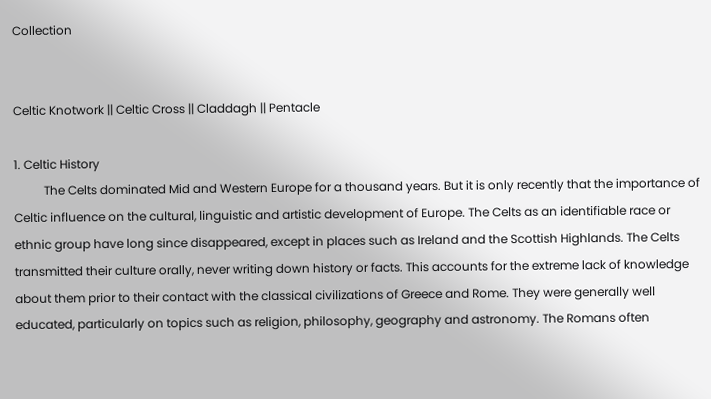Collection


Celtic Knotwork || Celtic Cross || Claddagh || Pentacle

1. Celtic History
          The Celts dominated Mid and Western Europe for a thousand years. But it is only recently that the importance of Celtic influence on the cultural, linguistic and artistic development of Europe. The Celts as an identifiable race or ethnic group have long since disappeared, except in places such as Ireland and the Scottish Highlands. The Celts transmitted their culture orally, never writing down history or facts. This accounts for the extreme lack of knowledge about them prior to their contact with the classical civilizations of Greece and Rome. They were generally well educated, particularly on topics such as religion, philosophy, geography and astronomy. The Romans often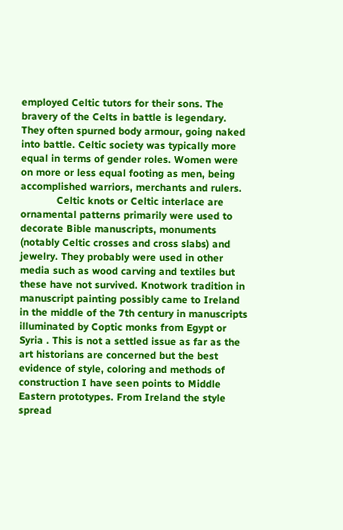employed Celtic tutors for their sons. The bravery of the Celts in battle is legendary. They often spurned body armour, going naked into battle. Celtic society was typically more equal in terms of gender roles. Women were on more or less equal footing as men, being accomplished warriors, merchants and rulers.
            Celtic knots or Celtic interlace are ornamental patterns primarily were used to decorate Bible manuscripts, monuments (notably Celtic crosses and cross slabs) and jewelry. They probably were used in other media such as wood carving and textiles but these have not survived. Knotwork tradition in manuscript painting possibly came to Ireland in the middle of the 7th century in manuscripts illuminated by Coptic monks from Egypt or Syria . This is not a settled issue as far as the art historians are concerned but the best evidence of style, coloring and methods of construction I have seen points to Middle Eastern prototypes. From Ireland the style spread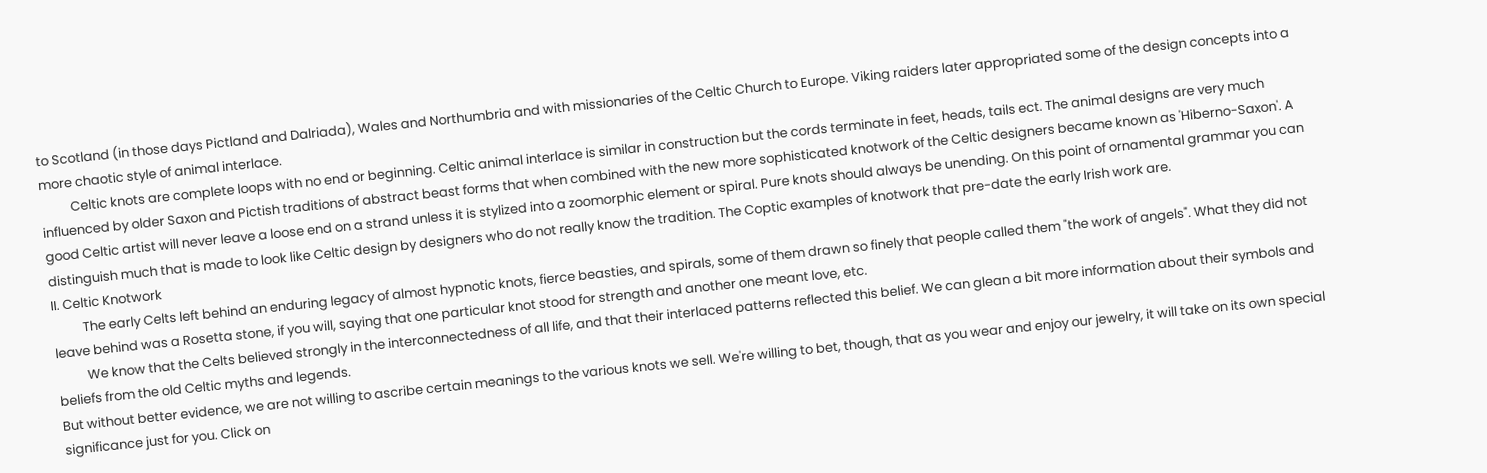to Scotland (in those days Pictland and Dalriada), Wales and Northumbria and with missionaries of the Celtic Church to Europe. Viking raiders later appropriated some of the design concepts into a more chaotic style of animal interlace.
          Celtic knots are complete loops with no end or beginning. Celtic animal interlace is similar in construction but the cords terminate in feet, heads, tails ect. The animal designs are very much influenced by older Saxon and Pictish traditions of abstract beast forms that when combined with the new more sophisticated knotwork of the Celtic designers became known as 'Hiberno-Saxon'. A good Celtic artist will never leave a loose end on a strand unless it is stylized into a zoomorphic element or spiral. Pure knots should always be unending. On this point of ornamental grammar you can distinguish much that is made to look like Celtic design by designers who do not really know the tradition. The Coptic examples of knotwork that pre-date the early Irish work are.
II. Celtic Knotwork
          The early Celts left behind an enduring legacy of almost hypnotic knots, fierce beasties, and spirals, some of them drawn so finely that people called them "the work of angels". What they did not leave behind was a Rosetta stone, if you will, saying that one particular knot stood for strength and another one meant love, etc.
          We know that the Celts believed strongly in the interconnectedness of all life, and that their interlaced patterns reflected this belief. We can glean a bit more information about their symbols and beliefs from the old Celtic myths and legends.
But without better evidence, we are not willing to ascribe certain meanings to the various knots we sell. We're willing to bet, though, that as you wear and enjoy our jewelry, it will take on its own special significance just for you. Click on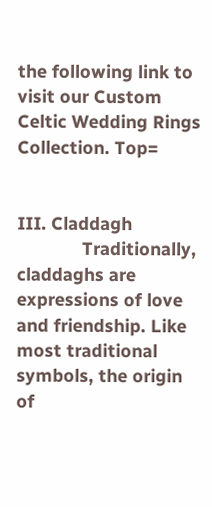the following link to visit our Custom Celtic Wedding Rings Collection. Top=


III. Claddagh
             Traditionally, claddaghs are expressions of love and friendship. Like most traditional symbols, the origin of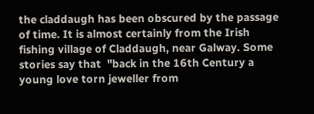the claddaugh has been obscured by the passage of time. It is almost certainly from the Irish fishing village of Claddaugh, near Galway. Some stories say that  "back in the 16th Century a young love torn jeweller from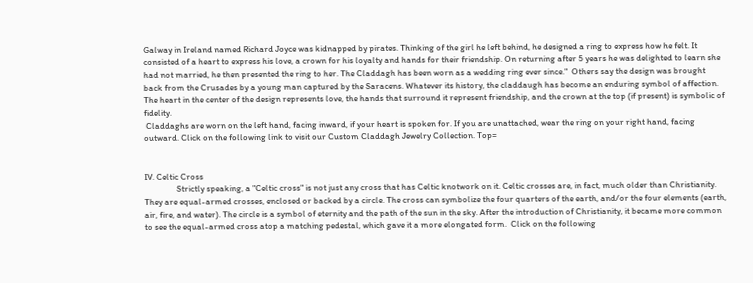Galway in Ireland named Richard Joyce was kidnapped by pirates. Thinking of the girl he left behind, he designed a ring to express how he felt. It consisted of a heart to express his love, a crown for his loyalty and hands for their friendship. On returning after 5 years he was delighted to learn she had not married, he then presented the ring to her. The Claddagh has been worn as a wedding ring ever since."  Others say the design was brought back from the Crusades by a young man captured by the Saracens. Whatever its history, the claddaugh has become an enduring symbol of affection. The heart in the center of the design represents love, the hands that surround it represent friendship, and the crown at the top (if present) is symbolic of fidelity.
 Claddaghs are worn on the left hand, facing inward, if your heart is spoken for. If you are unattached, wear the ring on your right hand, facing outward. Click on the following link to visit our Custom Claddagh Jewelry Collection. Top=


IV. Celtic Cross
                Strictly speaking, a "Celtic cross" is not just any cross that has Celtic knotwork on it. Celtic crosses are, in fact, much older than Christianity. They are equal-armed crosses, enclosed or backed by a circle. The cross can symbolize the four quarters of the earth, and/or the four elements (earth, air, fire, and water). The circle is a symbol of eternity and the path of the sun in the sky. After the introduction of Christianity, it became more common to see the equal-armed cross atop a matching pedestal, which gave it a more elongated form.  Click on the following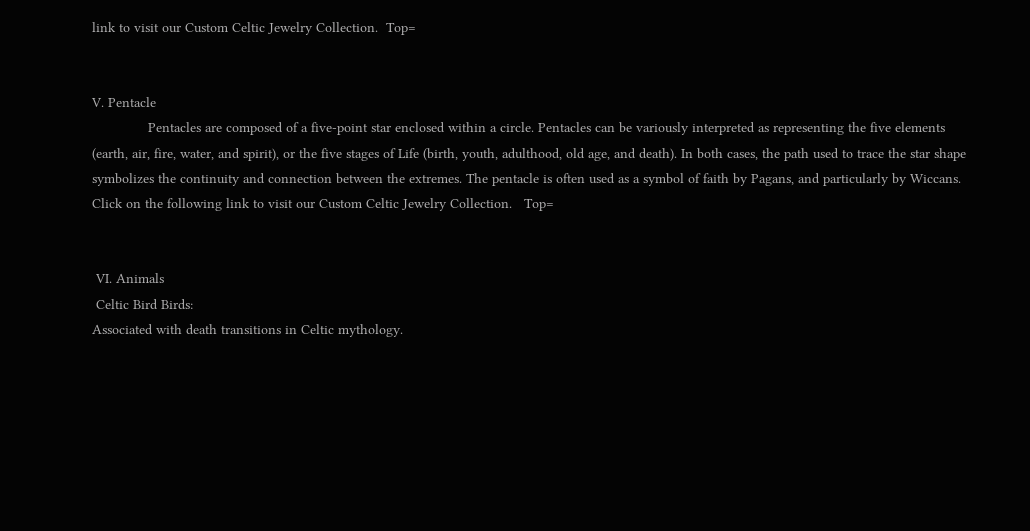link to visit our Custom Celtic Jewelry Collection.  Top=


V. Pentacle
              Pentacles are composed of a five-point star enclosed within a circle. Pentacles can be variously interpreted as representing the five elements (earth, air, fire, water, and spirit), or the five stages of Life (birth, youth, adulthood, old age, and death). In both cases, the path used to trace the star shape symbolizes the continuity and connection between the extremes. The pentacle is often used as a symbol of faith by Pagans, and particularly by Wiccans. Click on the following link to visit our Custom Celtic Jewelry Collection.   Top=


 VI. Animals
 Celtic Bird Birds:
Associated with death transitions in Celtic mythology.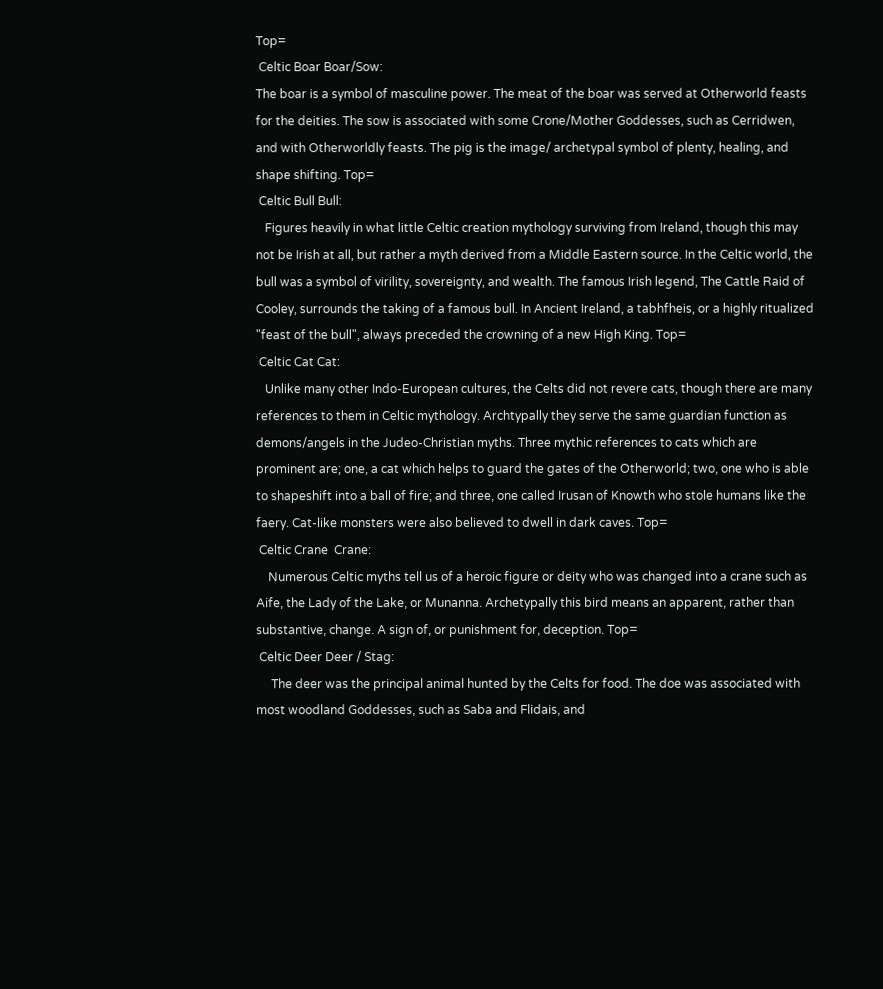Top=
 Celtic Boar Boar/Sow:
The boar is a symbol of masculine power. The meat of the boar was served at Otherworld feasts for the deities. The sow is associated with some Crone/Mother Goddesses, such as Cerridwen, and with Otherworldly feasts. The pig is the image/ archetypal symbol of plenty, healing, and shape shifting. Top=
 Celtic Bull Bull:
   Figures heavily in what little Celtic creation mythology surviving from Ireland, though this may not be Irish at all, but rather a myth derived from a Middle Eastern source. In the Celtic world, the bull was a symbol of virility, sovereignty, and wealth. The famous Irish legend, The Cattle Raid of Cooley, surrounds the taking of a famous bull. In Ancient Ireland, a tabhfheis, or a highly ritualized "feast of the bull", always preceded the crowning of a new High King. Top=
 Celtic Cat Cat:
   Unlike many other Indo-European cultures, the Celts did not revere cats, though there are many references to them in Celtic mythology. Archtypally they serve the same guardian function as demons/angels in the Judeo-Christian myths. Three mythic references to cats which are prominent are; one, a cat which helps to guard the gates of the Otherworld; two, one who is able to shapeshift into a ball of fire; and three, one called Irusan of Knowth who stole humans like the faery. Cat-like monsters were also believed to dwell in dark caves. Top=
 Celtic Crane  Crane:
    Numerous Celtic myths tell us of a heroic figure or deity who was changed into a crane such as Aife, the Lady of the Lake, or Munanna. Archetypally this bird means an apparent, rather than substantive, change. A sign of, or punishment for, deception. Top=
 Celtic Deer Deer / Stag:
     The deer was the principal animal hunted by the Celts for food. The doe was associated with most woodland Goddesses, such as Saba and Flidais, and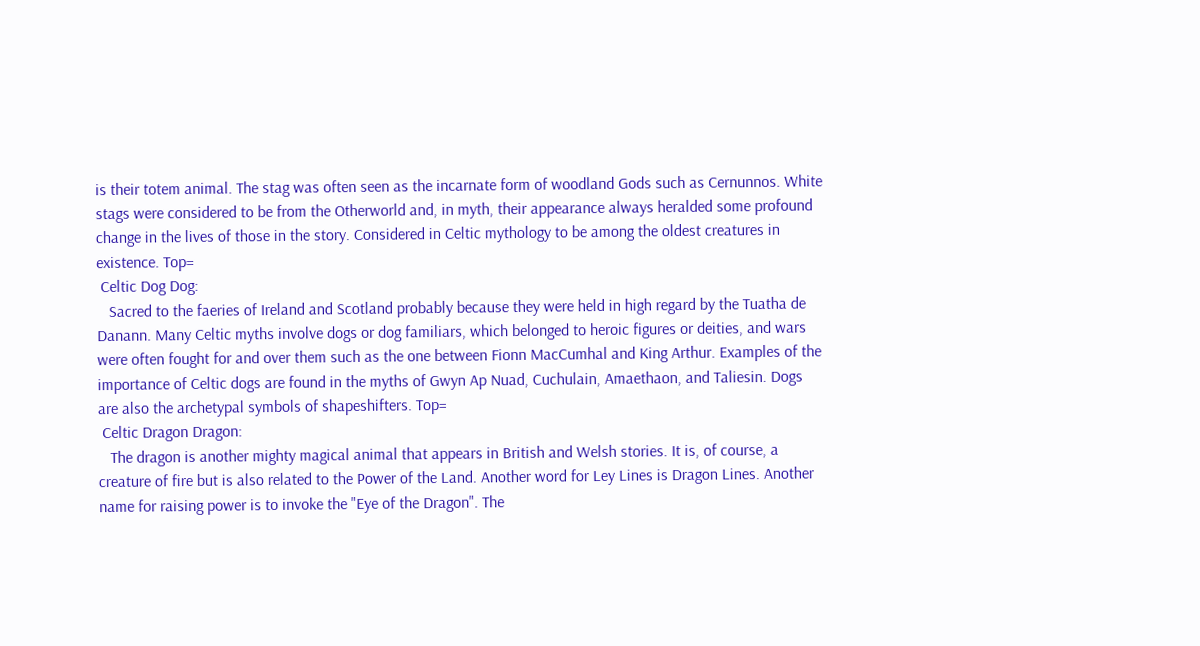is their totem animal. The stag was often seen as the incarnate form of woodland Gods such as Cernunnos. White stags were considered to be from the Otherworld and, in myth, their appearance always heralded some profound change in the lives of those in the story. Considered in Celtic mythology to be among the oldest creatures in existence. Top=
 Celtic Dog Dog:
   Sacred to the faeries of Ireland and Scotland probably because they were held in high regard by the Tuatha de Danann. Many Celtic myths involve dogs or dog familiars, which belonged to heroic figures or deities, and wars were often fought for and over them such as the one between Fionn MacCumhal and King Arthur. Examples of the importance of Celtic dogs are found in the myths of Gwyn Ap Nuad, Cuchulain, Amaethaon, and Taliesin. Dogs are also the archetypal symbols of shapeshifters. Top=
 Celtic Dragon Dragon:
   The dragon is another mighty magical animal that appears in British and Welsh stories. It is, of course, a creature of fire but is also related to the Power of the Land. Another word for Ley Lines is Dragon Lines. Another name for raising power is to invoke the "Eye of the Dragon". The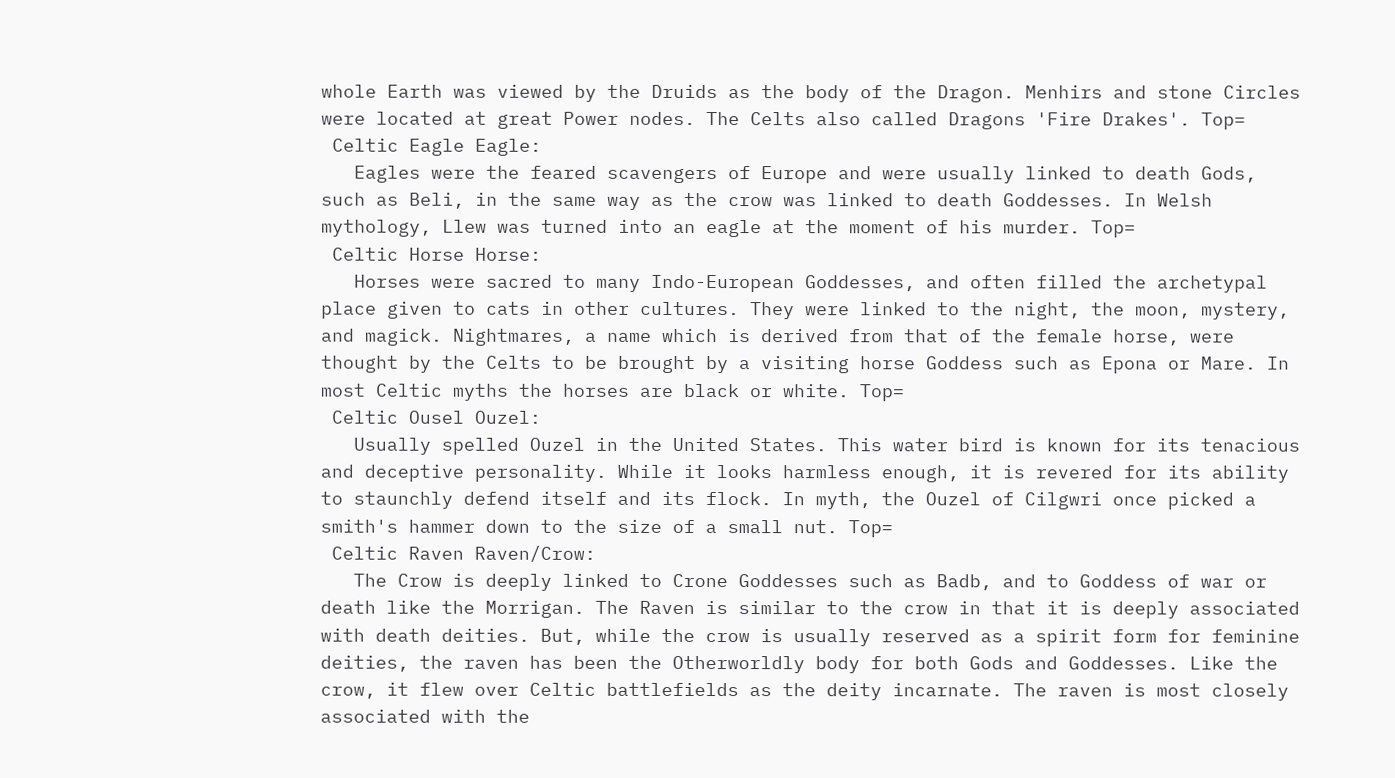whole Earth was viewed by the Druids as the body of the Dragon. Menhirs and stone Circles were located at great Power nodes. The Celts also called Dragons 'Fire Drakes'. Top=
 Celtic Eagle Eagle:
   Eagles were the feared scavengers of Europe and were usually linked to death Gods, such as Beli, in the same way as the crow was linked to death Goddesses. In Welsh mythology, Llew was turned into an eagle at the moment of his murder. Top=
 Celtic Horse Horse:
   Horses were sacred to many Indo-European Goddesses, and often filled the archetypal place given to cats in other cultures. They were linked to the night, the moon, mystery, and magick. Nightmares, a name which is derived from that of the female horse, were thought by the Celts to be brought by a visiting horse Goddess such as Epona or Mare. In most Celtic myths the horses are black or white. Top=
 Celtic Ousel Ouzel:
   Usually spelled Ouzel in the United States. This water bird is known for its tenacious and deceptive personality. While it looks harmless enough, it is revered for its ability to staunchly defend itself and its flock. In myth, the Ouzel of Cilgwri once picked a smith's hammer down to the size of a small nut. Top=
 Celtic Raven Raven/Crow:
   The Crow is deeply linked to Crone Goddesses such as Badb, and to Goddess of war or death like the Morrigan. The Raven is similar to the crow in that it is deeply associated with death deities. But, while the crow is usually reserved as a spirit form for feminine deities, the raven has been the Otherworldly body for both Gods and Goddesses. Like the crow, it flew over Celtic battlefields as the deity incarnate. The raven is most closely associated with the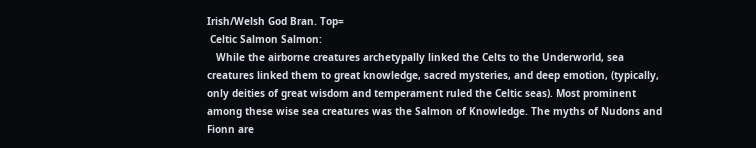Irish/Welsh God Bran. Top=
 Celtic Salmon Salmon:
   While the airborne creatures archetypally linked the Celts to the Underworld, sea creatures linked them to great knowledge, sacred mysteries, and deep emotion, (typically, only deities of great wisdom and temperament ruled the Celtic seas). Most prominent among these wise sea creatures was the Salmon of Knowledge. The myths of Nudons and Fionn are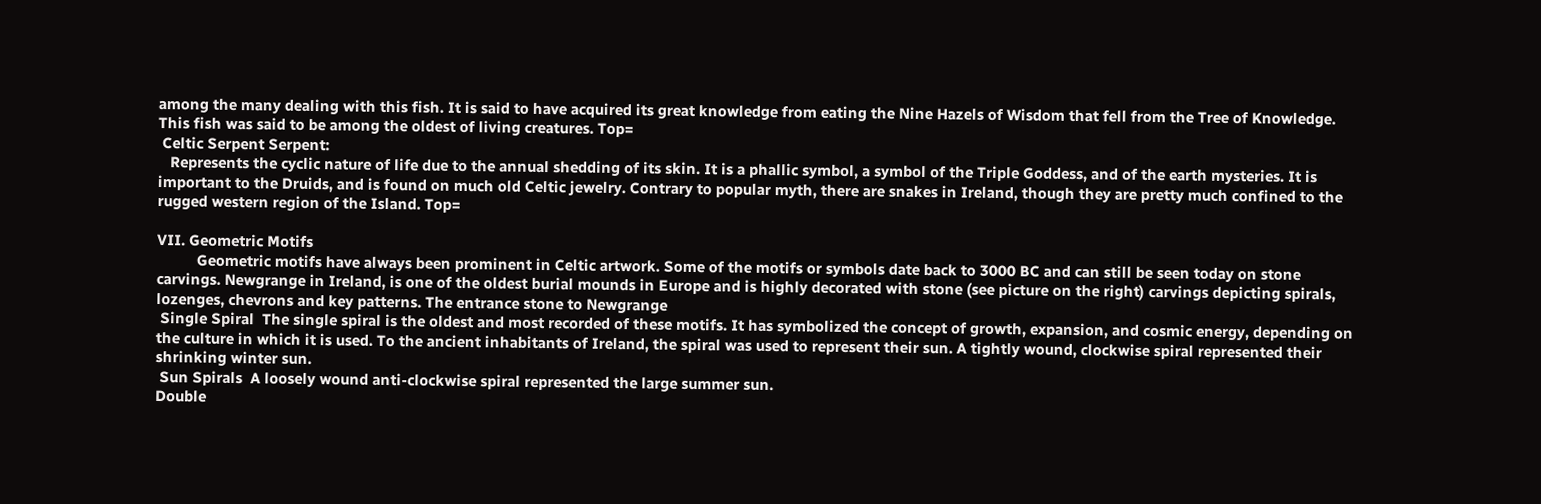among the many dealing with this fish. It is said to have acquired its great knowledge from eating the Nine Hazels of Wisdom that fell from the Tree of Knowledge. This fish was said to be among the oldest of living creatures. Top=
 Celtic Serpent Serpent:
   Represents the cyclic nature of life due to the annual shedding of its skin. It is a phallic symbol, a symbol of the Triple Goddess, and of the earth mysteries. It is important to the Druids, and is found on much old Celtic jewelry. Contrary to popular myth, there are snakes in Ireland, though they are pretty much confined to the rugged western region of the Island. Top=

VII. Geometric Motifs
          Geometric motifs have always been prominent in Celtic artwork. Some of the motifs or symbols date back to 3000 BC and can still be seen today on stone carvings. Newgrange in Ireland, is one of the oldest burial mounds in Europe and is highly decorated with stone (see picture on the right) carvings depicting spirals, lozenges, chevrons and key patterns. The entrance stone to Newgrange
 Single Spiral  The single spiral is the oldest and most recorded of these motifs. It has symbolized the concept of growth, expansion, and cosmic energy, depending on the culture in which it is used. To the ancient inhabitants of Ireland, the spiral was used to represent their sun. A tightly wound, clockwise spiral represented their shrinking winter sun.
 Sun Spirals  A loosely wound anti-clockwise spiral represented the large summer sun.
Double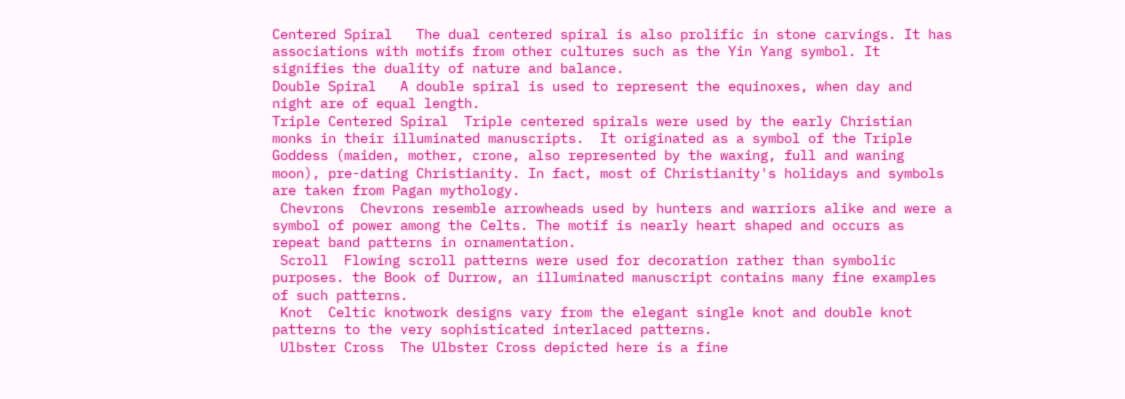Centered Spiral   The dual centered spiral is also prolific in stone carvings. It has associations with motifs from other cultures such as the Yin Yang symbol. It signifies the duality of nature and balance.
Double Spiral   A double spiral is used to represent the equinoxes, when day and night are of equal length.
Triple Centered Spiral  Triple centered spirals were used by the early Christian monks in their illuminated manuscripts.  It originated as a symbol of the Triple Goddess (maiden, mother, crone, also represented by the waxing, full and waning moon), pre-dating Christianity. In fact, most of Christianity's holidays and symbols are taken from Pagan mythology.
 Chevrons  Chevrons resemble arrowheads used by hunters and warriors alike and were a symbol of power among the Celts. The motif is nearly heart shaped and occurs as repeat band patterns in ornamentation.
 Scroll  Flowing scroll patterns were used for decoration rather than symbolic purposes. the Book of Durrow, an illuminated manuscript contains many fine examples of such patterns.
 Knot  Celtic knotwork designs vary from the elegant single knot and double knot patterns to the very sophisticated interlaced patterns.
 Ulbster Cross  The Ulbster Cross depicted here is a fine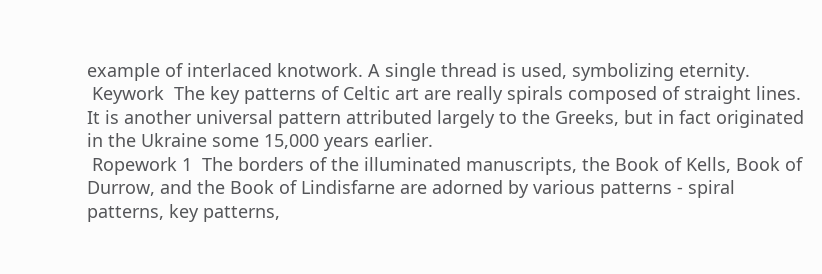example of interlaced knotwork. A single thread is used, symbolizing eternity.
 Keywork  The key patterns of Celtic art are really spirals composed of straight lines. It is another universal pattern attributed largely to the Greeks, but in fact originated in the Ukraine some 15,000 years earlier.
 Ropework 1  The borders of the illuminated manuscripts, the Book of Kells, Book of Durrow, and the Book of Lindisfarne are adorned by various patterns - spiral patterns, key patterns,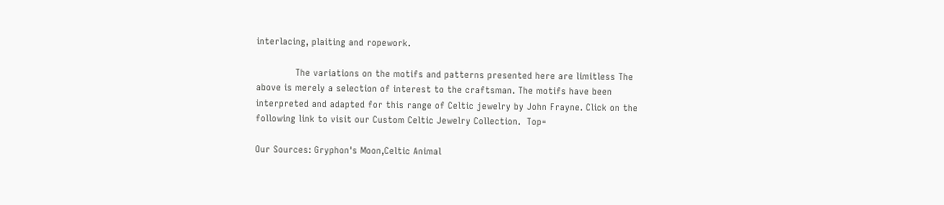interlacing, plaiting and ropework.

             The variations on the motifs and patterns presented here are limitless The above is merely a selection of interest to the craftsman. The motifs have been interpreted and adapted for this range of Celtic jewelry by John Frayne. Click on the following link to visit our Custom Celtic Jewelry Collection.  Top=

Our Sources: Gryphon's Moon,Celtic Animal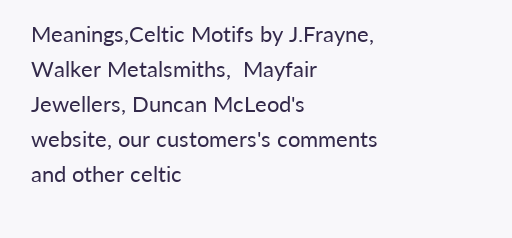Meanings,Celtic Motifs by J.Frayne, Walker Metalsmiths,  Mayfair  Jewellers, Duncan McLeod's website, our customers's comments and other celtic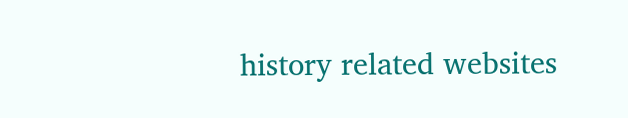history related websites